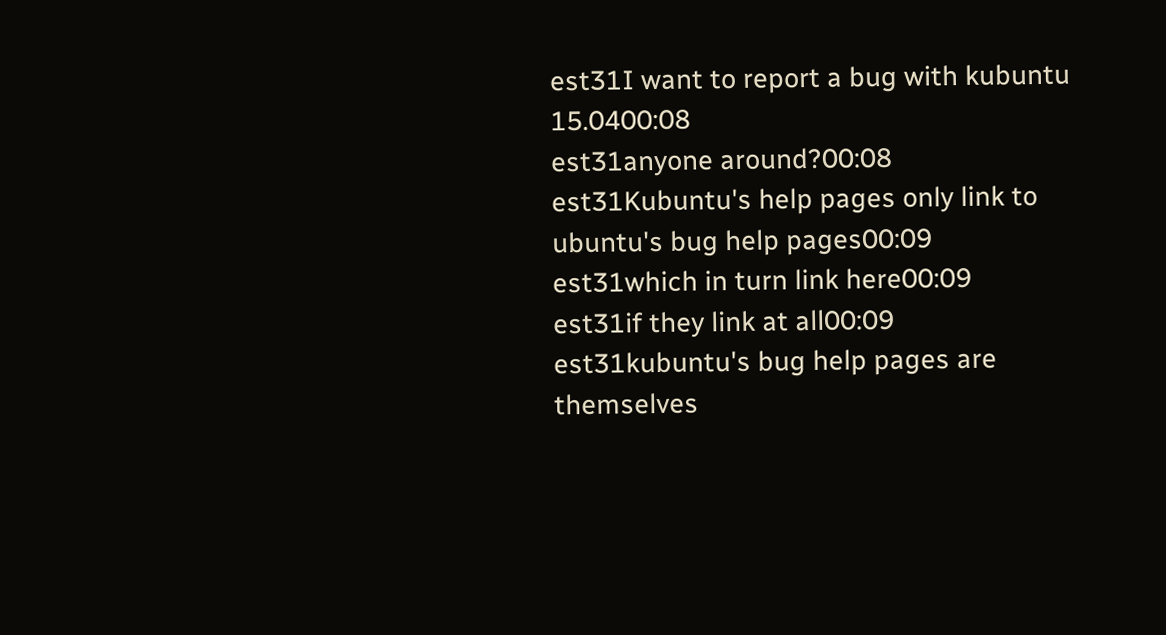est31I want to report a bug with kubuntu 15.0400:08
est31anyone around?00:08
est31Kubuntu's help pages only link to ubuntu's bug help pages00:09
est31which in turn link here00:09
est31if they link at all00:09
est31kubuntu's bug help pages are themselves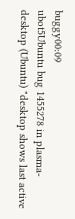buggy00:09
ubot5Ubuntu bug 1455278 in plasma-desktop (Ubuntu) "desktop shows last active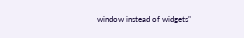window instead of widgets"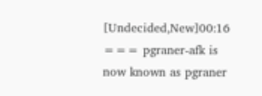[Undecided,New]00:16
=== pgraner-afk is now known as pgraner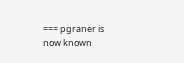=== pgraner is now known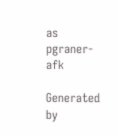as pgraner-afk

Generated by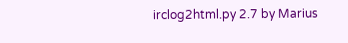irclog2html.py 2.7 by Marius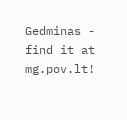Gedminas - find it at mg.pov.lt!